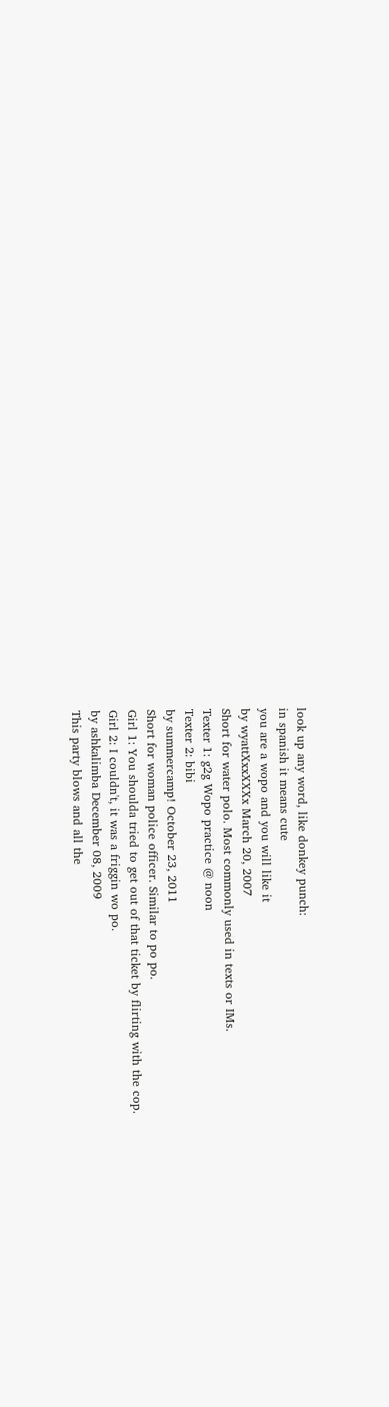look up any word, like donkey punch:
in spanish it means cute
you are a wopo and you will like it
by wyattXxxXXXx March 20, 2007
Short for water polo. Most commonly used in texts or IMs.
Texter 1: g2g Wopo practice @ noon
Texter 2: bibi
by summercamp! October 23, 2011
Short for woman police officer. Similar to po po.
Girl 1: You shoulda tried to get out of that ticket by flirting with the cop.
Girl 2: I couldn't, it was a friggin wo po.
by ashkalimba December 08, 2009
This party blows and all the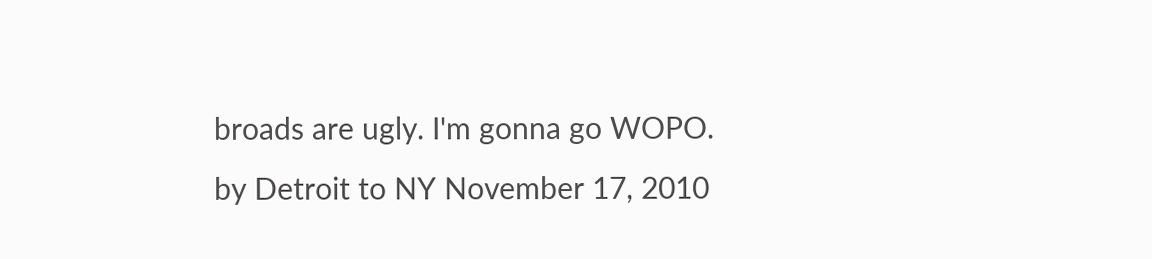broads are ugly. I'm gonna go WOPO.
by Detroit to NY November 17, 2010